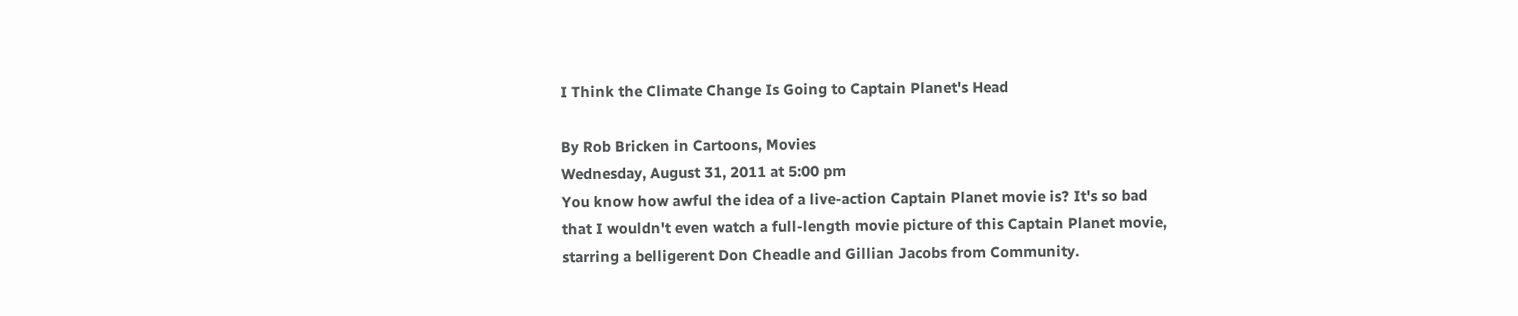I Think the Climate Change Is Going to Captain Planet's Head

By Rob Bricken in Cartoons, Movies
Wednesday, August 31, 2011 at 5:00 pm
You know how awful the idea of a live-action Captain Planet movie is? It's so bad that I wouldn't even watch a full-length movie picture of this Captain Planet movie, starring a belligerent Don Cheadle and Gillian Jacobs from Community.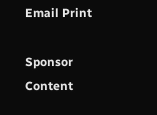Email Print

Sponsor Content